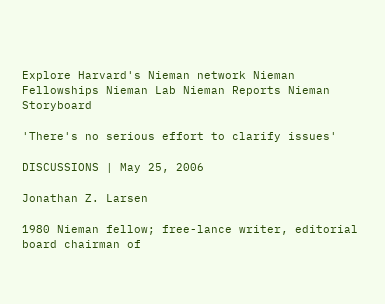Explore Harvard's Nieman network Nieman Fellowships Nieman Lab Nieman Reports Nieman Storyboard

'There's no serious effort to clarify issues'

DISCUSSIONS | May 25, 2006

Jonathan Z. Larsen

1980 Nieman fellow; free-lance writer, editorial board chairman of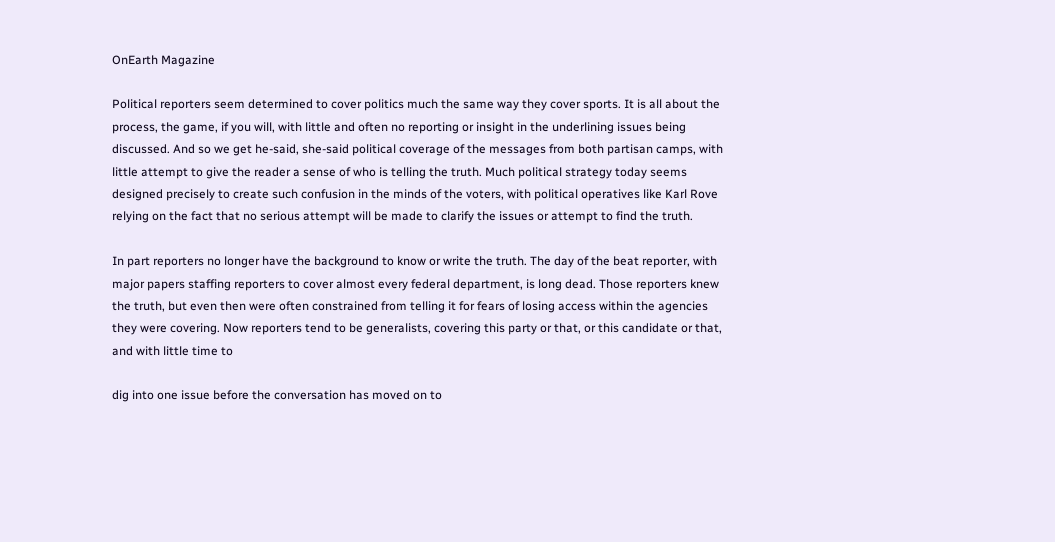OnEarth Magazine

Political reporters seem determined to cover politics much the same way they cover sports. It is all about the process, the game, if you will, with little and often no reporting or insight in the underlining issues being discussed. And so we get he-said, she-said political coverage of the messages from both partisan camps, with little attempt to give the reader a sense of who is telling the truth. Much political strategy today seems designed precisely to create such confusion in the minds of the voters, with political operatives like Karl Rove relying on the fact that no serious attempt will be made to clarify the issues or attempt to find the truth.

In part reporters no longer have the background to know or write the truth. The day of the beat reporter, with major papers staffing reporters to cover almost every federal department, is long dead. Those reporters knew the truth, but even then were often constrained from telling it for fears of losing access within the agencies they were covering. Now reporters tend to be generalists, covering this party or that, or this candidate or that, and with little time to

dig into one issue before the conversation has moved on to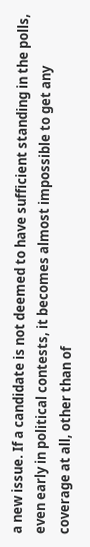a new issue. If a candidate is not deemed to have sufficient standing in the polls, even early in political contests, it becomes almost impossible to get any coverage at all, other than of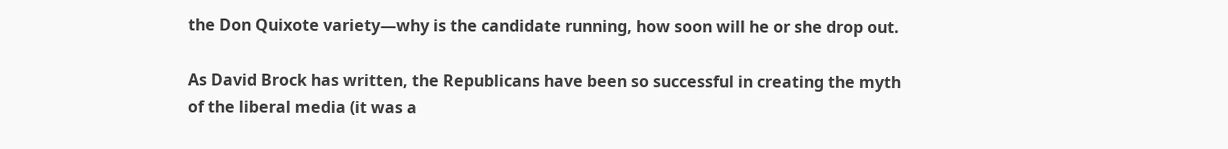the Don Quixote variety—why is the candidate running, how soon will he or she drop out.

As David Brock has written, the Republicans have been so successful in creating the myth of the liberal media (it was a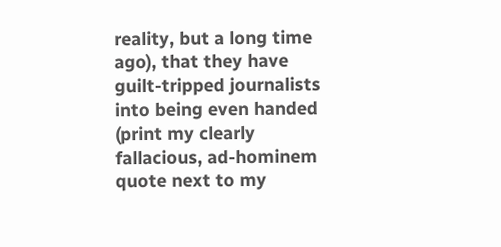reality, but a long time ago), that they have guilt-tripped journalists into being even handed (print my clearly fallacious, ad-hominem quote next to my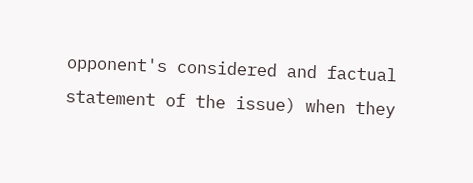opponent's considered and factual statement of the issue) when they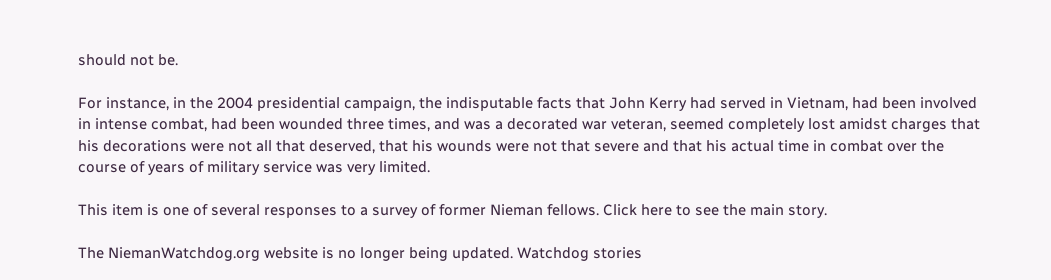should not be.

For instance, in the 2004 presidential campaign, the indisputable facts that John Kerry had served in Vietnam, had been involved in intense combat, had been wounded three times, and was a decorated war veteran, seemed completely lost amidst charges that his decorations were not all that deserved, that his wounds were not that severe and that his actual time in combat over the course of years of military service was very limited.

This item is one of several responses to a survey of former Nieman fellows. Click here to see the main story.

The NiemanWatchdog.org website is no longer being updated. Watchdog stories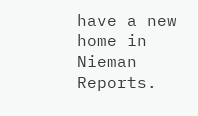have a new home in Nieman Reports.